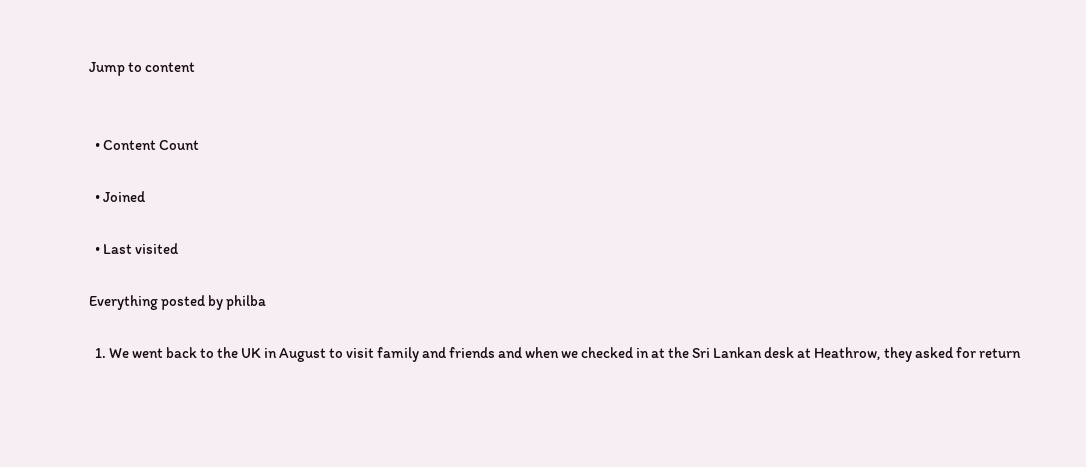Jump to content


  • Content Count

  • Joined

  • Last visited

Everything posted by philba

  1. We went back to the UK in August to visit family and friends and when we checked in at the Sri Lankan desk at Heathrow, they asked for return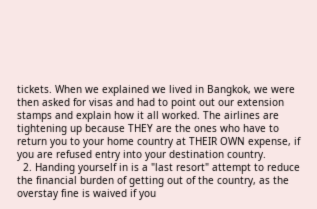tickets. When we explained we lived in Bangkok, we were then asked for visas and had to point out our extension stamps and explain how it all worked. The airlines are tightening up because THEY are the ones who have to return you to your home country at THEIR OWN expense, if you are refused entry into your destination country.
  2. Handing yourself in is a "last resort" attempt to reduce the financial burden of getting out of the country, as the overstay fine is waived if you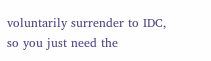voluntarily surrender to IDC, so you just need the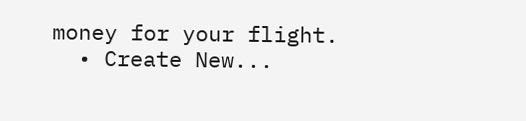money for your flight.
  • Create New...